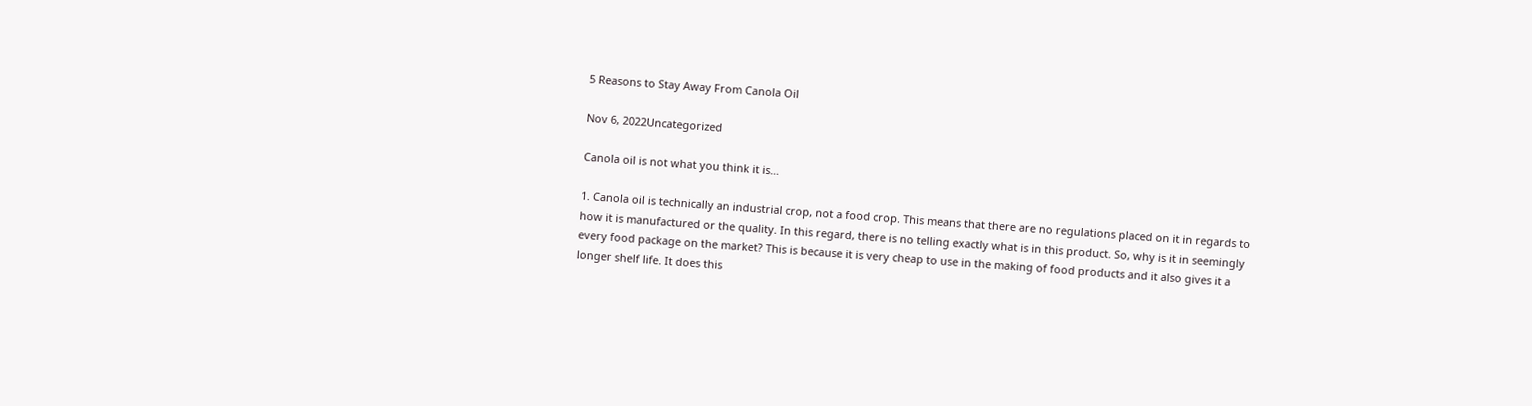5 Reasons to Stay Away From Canola Oil

Nov 6, 2022Uncategorized

Canola oil is not what you think it is…

1. Canola oil is technically an industrial crop, not a food crop. This means that there are no regulations placed on it in regards to how it is manufactured or the quality. In this regard, there is no telling exactly what is in this product. So, why is it in seemingly every food package on the market? This is because it is very cheap to use in the making of food products and it also gives it a longer shelf life. It does this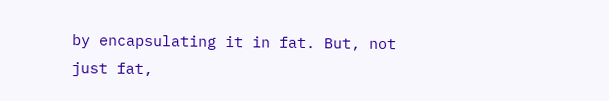by encapsulating it in fat. But, not just fat,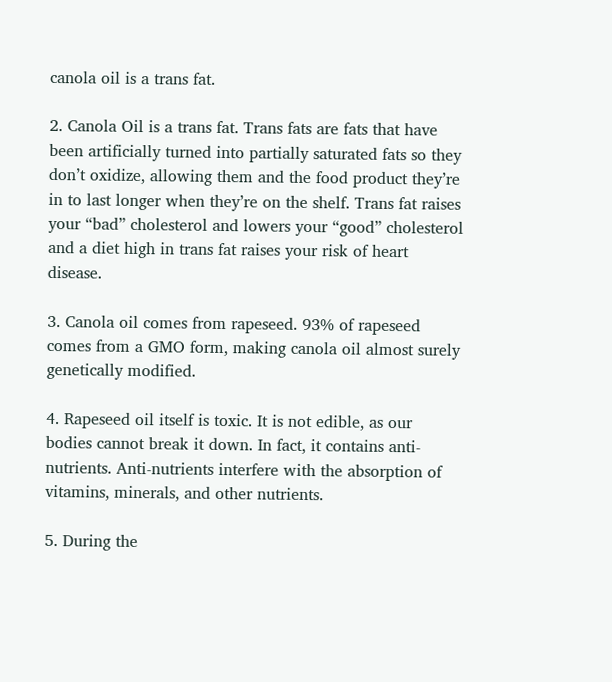canola oil is a trans fat.

2. Canola Oil is a trans fat. Trans fats are fats that have been artificially turned into partially saturated fats so they don’t oxidize, allowing them and the food product they’re in to last longer when they’re on the shelf. Trans fat raises your “bad” cholesterol and lowers your “good” cholesterol and a diet high in trans fat raises your risk of heart disease.

3. Canola oil comes from rapeseed. 93% of rapeseed comes from a GMO form, making canola oil almost surely genetically modified.

4. Rapeseed oil itself is toxic. It is not edible, as our bodies cannot break it down. In fact, it contains anti-nutrients. Anti-nutrients interfere with the absorption of vitamins, minerals, and other nutrients.

5. During the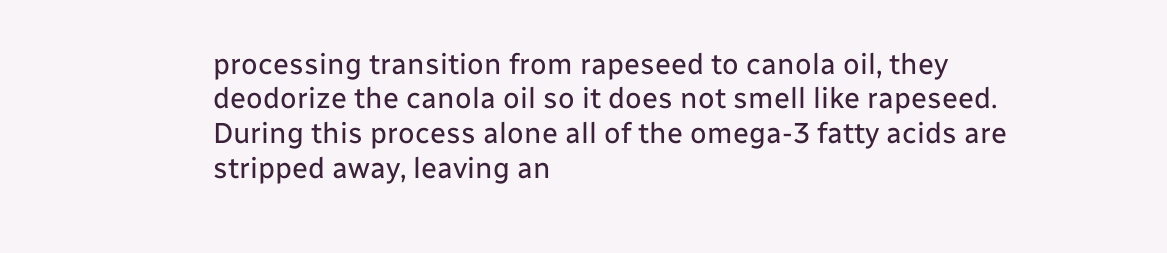processing transition from rapeseed to canola oil, they deodorize the canola oil so it does not smell like rapeseed. During this process alone all of the omega-3 fatty acids are stripped away, leaving an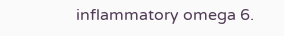inflammatory omega 6.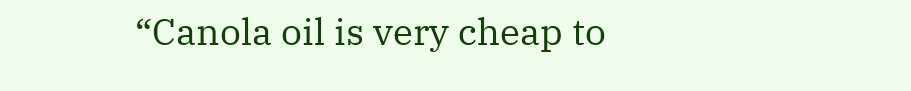“Canola oil is very cheap to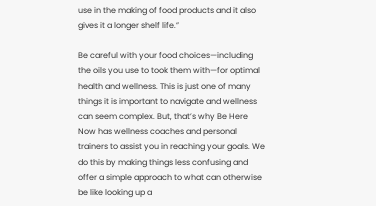use in the making of food products and it also gives it a longer shelf life.”

Be careful with your food choices—including the oils you use to took them with—for optimal health and wellness. This is just one of many things it is important to navigate and wellness can seem complex. But, that’s why Be Here Now has wellness coaches and personal trainers to assist you in reaching your goals. We do this by making things less confusing and offer a simple approach to what can otherwise be like looking up a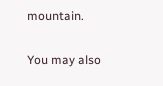mountain.

You may also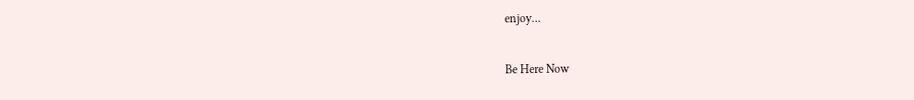enjoy…

Be Here Now